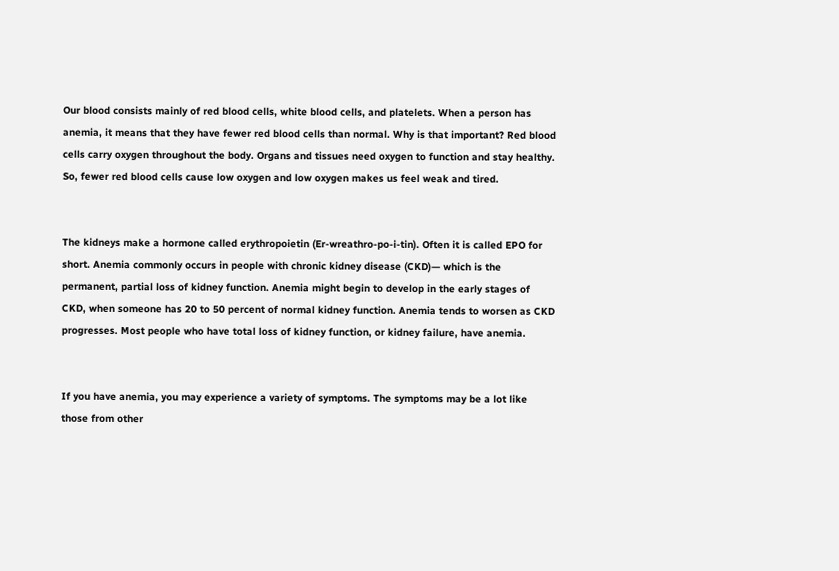Our blood consists mainly of red blood cells, white blood cells, and platelets. When a person has anemia, it means that they have fewer red blood cells than normal. Why is that important? Red blood cells carry oxygen throughout the body. Organs and tissues need oxygen to function and stay healthy. So, fewer red blood cells cause low oxygen and low oxygen makes us feel weak and tired.


The kidneys make a hormone called erythropoietin (Er-wreathro-po-i-tin). Often it is called EPO for short. Anemia commonly occurs in people with chronic kidney disease (CKD)— which is the permanent, partial loss of kidney function. Anemia might begin to develop in the early stages of CKD, when someone has 20 to 50 percent of normal kidney function. Anemia tends to worsen as CKD progresses. Most people who have total loss of kidney function, or kidney failure, have anemia.


If you have anemia, you may experience a variety of symptoms. The symptoms may be a lot like those from other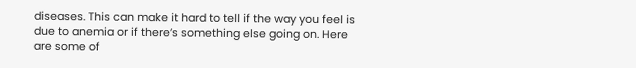diseases. This can make it hard to tell if the way you feel is due to anemia or if there’s something else going on. Here are some of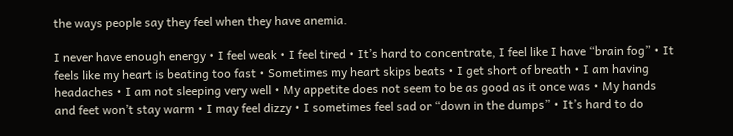the ways people say they feel when they have anemia.

I never have enough energy • I feel weak • I feel tired • It’s hard to concentrate, I feel like I have “brain fog” • It feels like my heart is beating too fast • Sometimes my heart skips beats • I get short of breath • I am having headaches • I am not sleeping very well • My appetite does not seem to be as good as it once was • My hands and feet won’t stay warm • I may feel dizzy • I sometimes feel sad or “down in the dumps” • It’s hard to do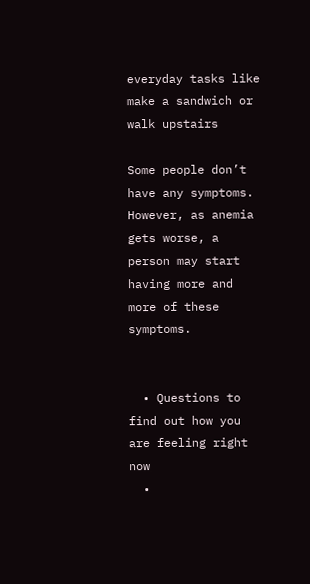everyday tasks like make a sandwich or walk upstairs

Some people don’t have any symptoms. However, as anemia gets worse, a person may start having more and more of these symptoms.


  • Questions to find out how you are feeling right now
  •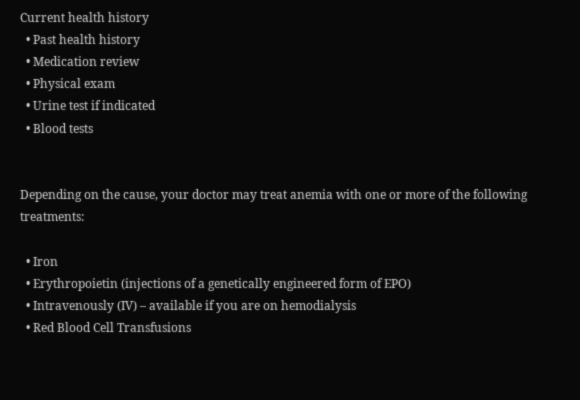Current health history
  • Past health history
  • Medication review
  • Physical exam
  • Urine test if indicated
  • Blood tests


Depending on the cause, your doctor may treat anemia with one or more of the following treatments:

  • Iron
  • Erythropoietin (injections of a genetically engineered form of EPO)
  • Intravenously (IV) – available if you are on hemodialysis
  • Red Blood Cell Transfusions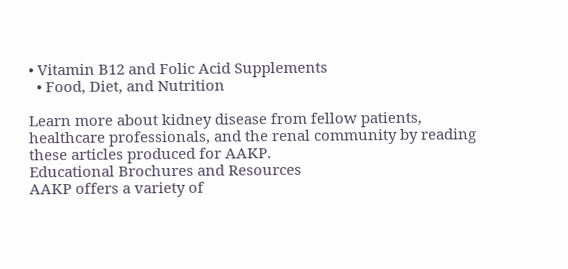• Vitamin B12 and Folic Acid Supplements
  • Food, Diet, and Nutrition

Learn more about kidney disease from fellow patients, healthcare professionals, and the renal community by reading these articles produced for AAKP.
Educational Brochures and Resources
AAKP offers a variety of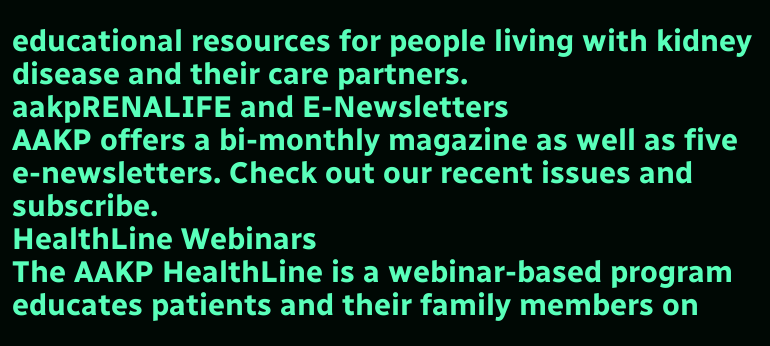educational resources for people living with kidney disease and their care partners.
aakpRENALIFE and E-Newsletters
AAKP offers a bi-monthly magazine as well as five e-newsletters. Check out our recent issues and subscribe.
HealthLine Webinars
The AAKP HealthLine is a webinar-based program educates patients and their family members on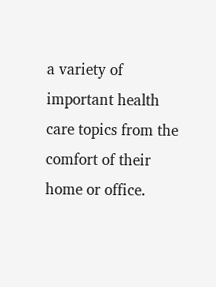a variety of important health care topics from the comfort of their home or office.